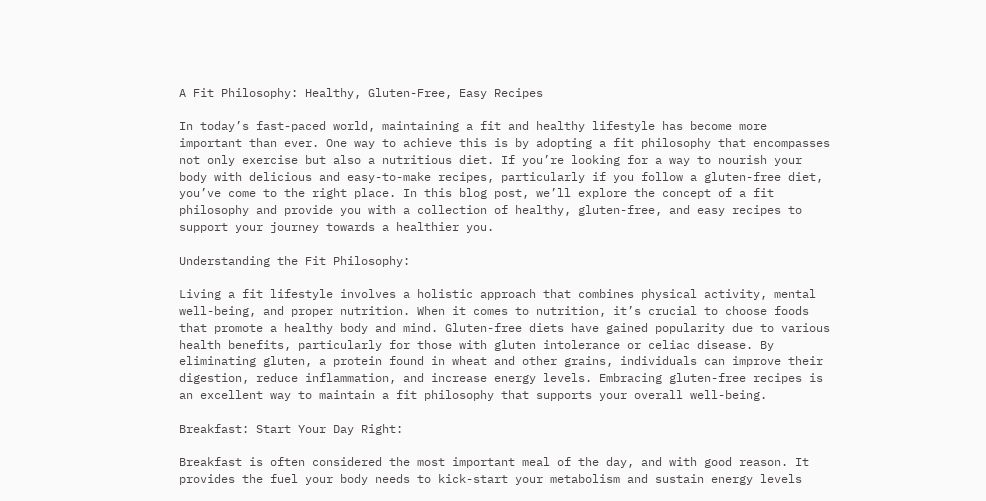A Fit Philosophy: Healthy, Gluten-Free, Easy Recipes

In today’s fast-paced world, maintaining a fit and healthy lifestyle has become more important than ever. One way to achieve this is by adopting a fit philosophy that encompasses not only exercise but also a nutritious diet. If you’re looking for a way to nourish your body with delicious and easy-to-make recipes, particularly if you follow a gluten-free diet, you’ve come to the right place. In this blog post, we’ll explore the concept of a fit philosophy and provide you with a collection of healthy, gluten-free, and easy recipes to support your journey towards a healthier you.

Understanding the Fit Philosophy:

Living a fit lifestyle involves a holistic approach that combines physical activity, mental well-being, and proper nutrition. When it comes to nutrition, it’s crucial to choose foods that promote a healthy body and mind. Gluten-free diets have gained popularity due to various health benefits, particularly for those with gluten intolerance or celiac disease. By eliminating gluten, a protein found in wheat and other grains, individuals can improve their digestion, reduce inflammation, and increase energy levels. Embracing gluten-free recipes is an excellent way to maintain a fit philosophy that supports your overall well-being.

Breakfast: Start Your Day Right:

Breakfast is often considered the most important meal of the day, and with good reason. It provides the fuel your body needs to kick-start your metabolism and sustain energy levels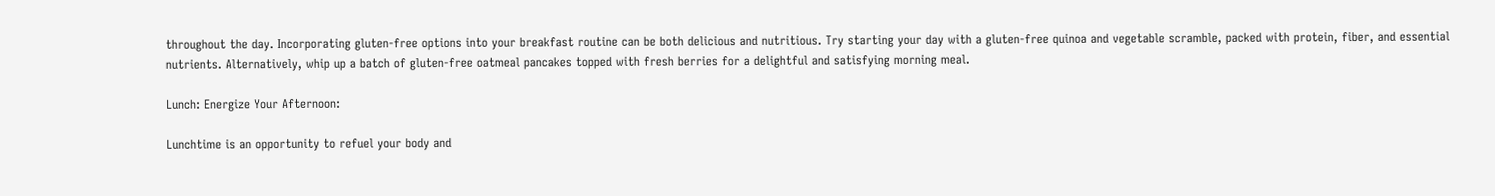throughout the day. Incorporating gluten-free options into your breakfast routine can be both delicious and nutritious. Try starting your day with a gluten-free quinoa and vegetable scramble, packed with protein, fiber, and essential nutrients. Alternatively, whip up a batch of gluten-free oatmeal pancakes topped with fresh berries for a delightful and satisfying morning meal.

Lunch: Energize Your Afternoon:

Lunchtime is an opportunity to refuel your body and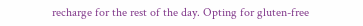recharge for the rest of the day. Opting for gluten-free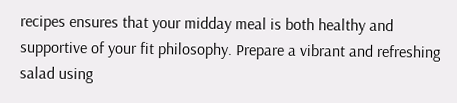recipes ensures that your midday meal is both healthy and supportive of your fit philosophy. Prepare a vibrant and refreshing salad using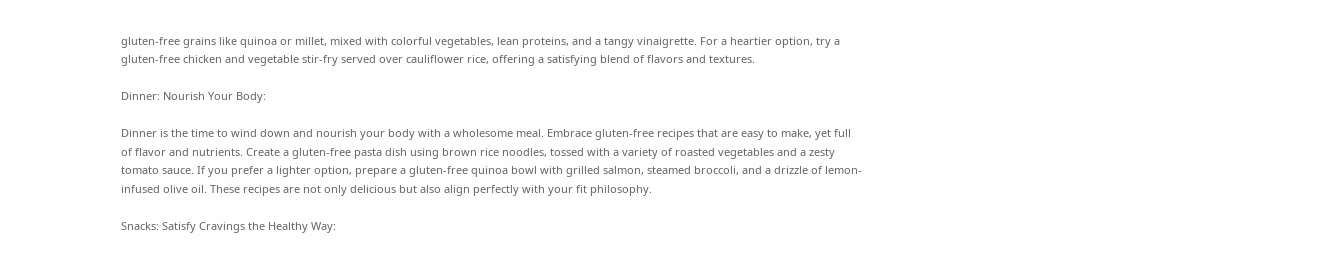gluten-free grains like quinoa or millet, mixed with colorful vegetables, lean proteins, and a tangy vinaigrette. For a heartier option, try a gluten-free chicken and vegetable stir-fry served over cauliflower rice, offering a satisfying blend of flavors and textures.

Dinner: Nourish Your Body:

Dinner is the time to wind down and nourish your body with a wholesome meal. Embrace gluten-free recipes that are easy to make, yet full of flavor and nutrients. Create a gluten-free pasta dish using brown rice noodles, tossed with a variety of roasted vegetables and a zesty tomato sauce. If you prefer a lighter option, prepare a gluten-free quinoa bowl with grilled salmon, steamed broccoli, and a drizzle of lemon-infused olive oil. These recipes are not only delicious but also align perfectly with your fit philosophy.

Snacks: Satisfy Cravings the Healthy Way: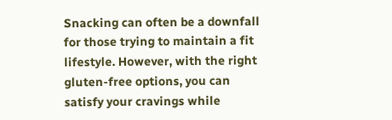Snacking can often be a downfall for those trying to maintain a fit lifestyle. However, with the right gluten-free options, you can satisfy your cravings while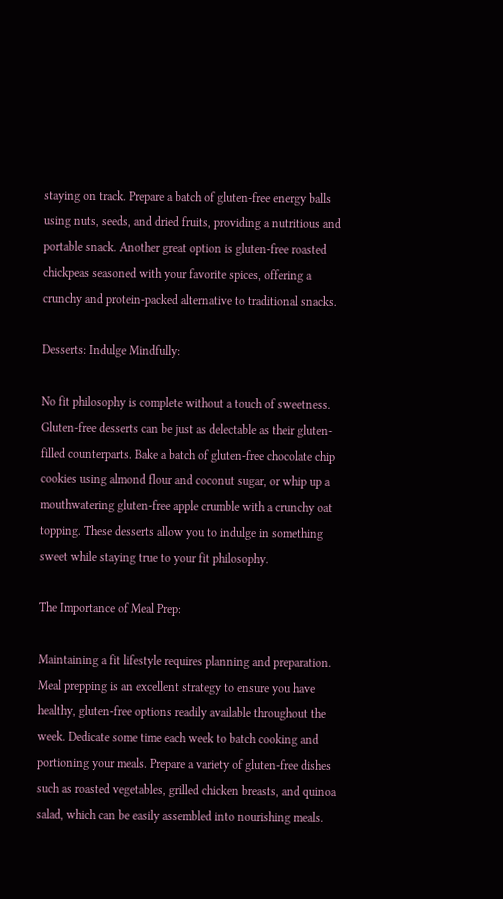staying on track. Prepare a batch of gluten-free energy balls using nuts, seeds, and dried fruits, providing a nutritious and portable snack. Another great option is gluten-free roasted chickpeas seasoned with your favorite spices, offering a crunchy and protein-packed alternative to traditional snacks.

Desserts: Indulge Mindfully:

No fit philosophy is complete without a touch of sweetness. Gluten-free desserts can be just as delectable as their gluten-filled counterparts. Bake a batch of gluten-free chocolate chip cookies using almond flour and coconut sugar, or whip up a mouthwatering gluten-free apple crumble with a crunchy oat topping. These desserts allow you to indulge in something sweet while staying true to your fit philosophy.

The Importance of Meal Prep:

Maintaining a fit lifestyle requires planning and preparation. Meal prepping is an excellent strategy to ensure you have healthy, gluten-free options readily available throughout the week. Dedicate some time each week to batch cooking and portioning your meals. Prepare a variety of gluten-free dishes such as roasted vegetables, grilled chicken breasts, and quinoa salad, which can be easily assembled into nourishing meals.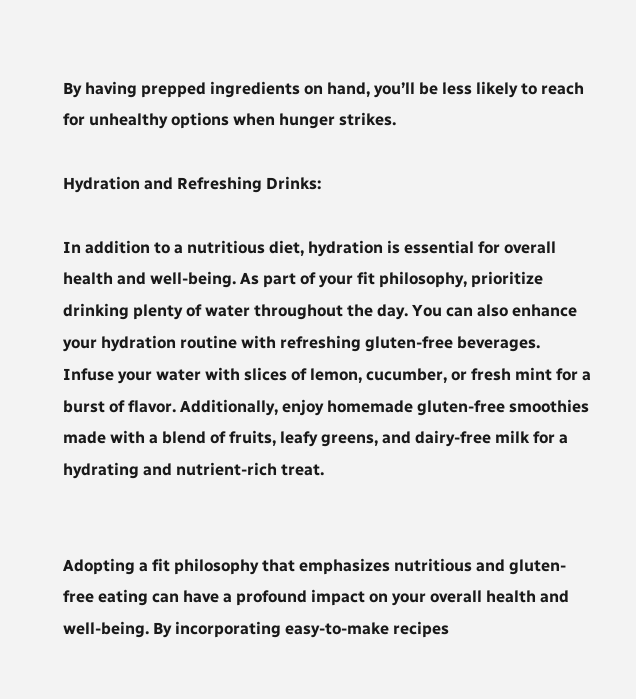By having prepped ingredients on hand, you’ll be less likely to reach for unhealthy options when hunger strikes.

Hydration and Refreshing Drinks:

In addition to a nutritious diet, hydration is essential for overall health and well-being. As part of your fit philosophy, prioritize drinking plenty of water throughout the day. You can also enhance your hydration routine with refreshing gluten-free beverages. Infuse your water with slices of lemon, cucumber, or fresh mint for a burst of flavor. Additionally, enjoy homemade gluten-free smoothies made with a blend of fruits, leafy greens, and dairy-free milk for a hydrating and nutrient-rich treat.


Adopting a fit philosophy that emphasizes nutritious and gluten-free eating can have a profound impact on your overall health and well-being. By incorporating easy-to-make recipes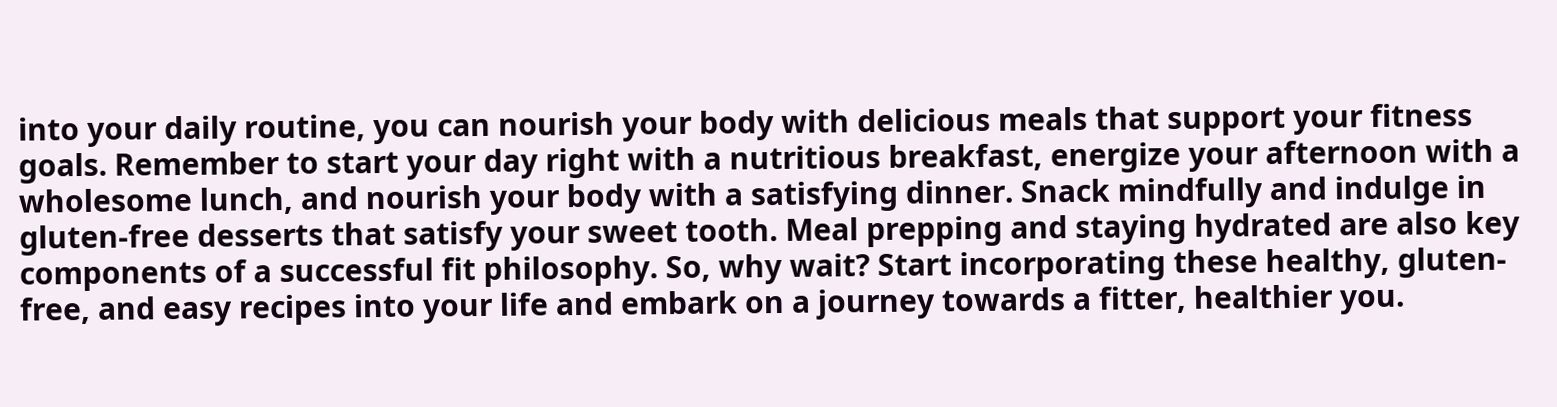into your daily routine, you can nourish your body with delicious meals that support your fitness goals. Remember to start your day right with a nutritious breakfast, energize your afternoon with a wholesome lunch, and nourish your body with a satisfying dinner. Snack mindfully and indulge in gluten-free desserts that satisfy your sweet tooth. Meal prepping and staying hydrated are also key components of a successful fit philosophy. So, why wait? Start incorporating these healthy, gluten-free, and easy recipes into your life and embark on a journey towards a fitter, healthier you.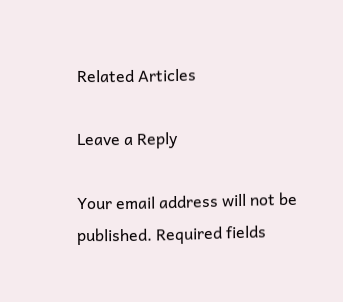Related Articles

Leave a Reply

Your email address will not be published. Required fields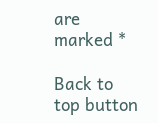are marked *

Back to top button